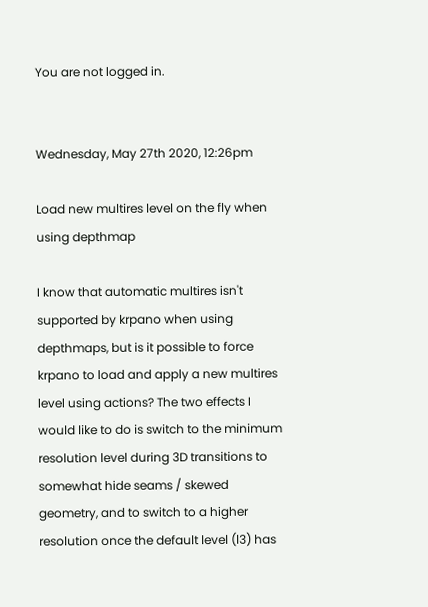You are not logged in.


Wednesday, May 27th 2020, 12:26pm

Load new multires level on the fly when using depthmap

I know that automatic multires isn't supported by krpano when using depthmaps, but is it possible to force krpano to load and apply a new multires level using actions? The two effects I would like to do is switch to the minimum resolution level during 3D transitions to somewhat hide seams / skewed geometry, and to switch to a higher resolution once the default level (l3) has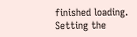finished loading.
Setting the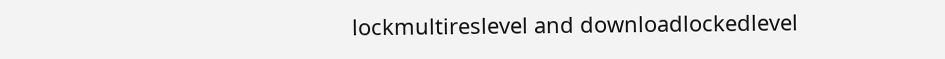lockmultireslevel and downloadlockedlevel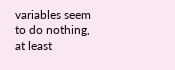variables seem to do nothing, at least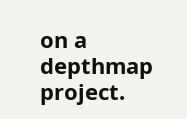on a depthmap project.